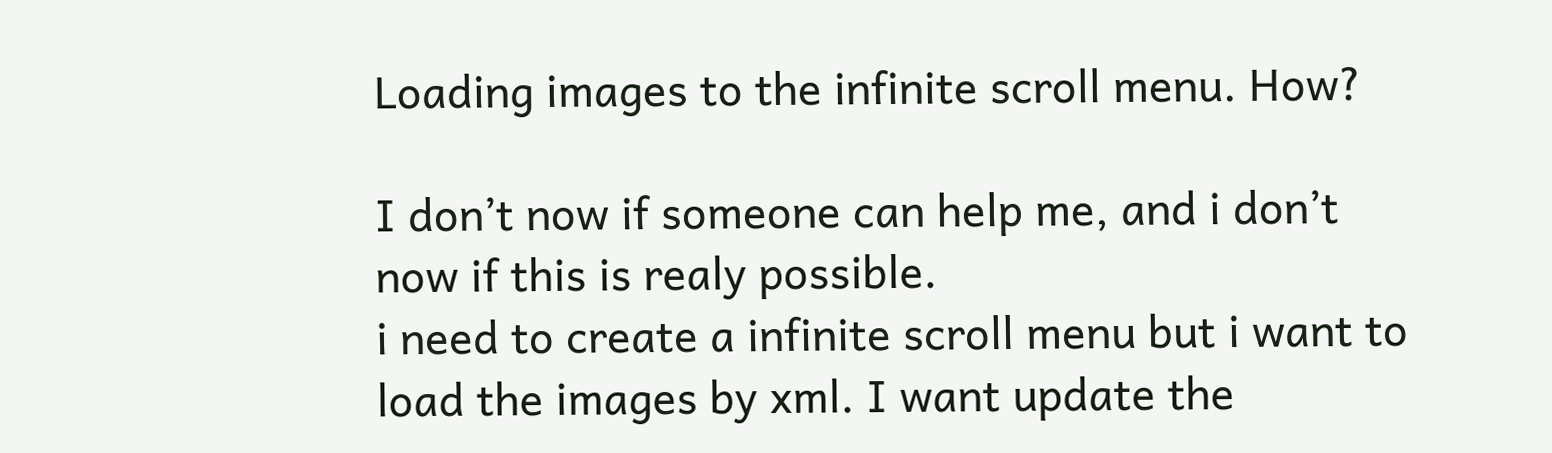Loading images to the infinite scroll menu. How?

I don’t now if someone can help me, and i don’t now if this is realy possible.
i need to create a infinite scroll menu but i want to load the images by xml. I want update the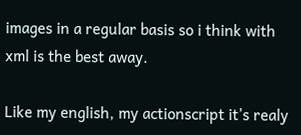images in a regular basis so i think with xml is the best away.

Like my english, my actionscript it’s realy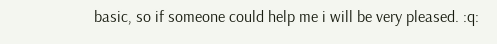basic, so if someone could help me i will be very pleased. :q: